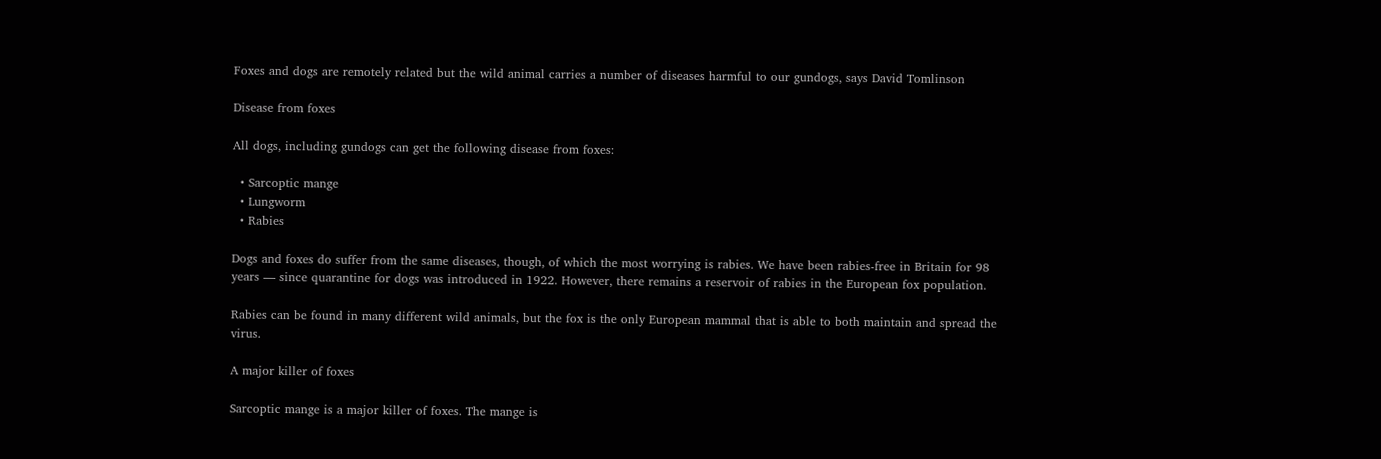Foxes and dogs are remotely related but the wild animal carries a number of diseases harmful to our gundogs, says David Tomlinson

Disease from foxes

All dogs, including gundogs can get the following disease from foxes:

  • Sarcoptic mange
  • Lungworm
  • Rabies

Dogs and foxes do suffer from the same diseases, though, of which the most worrying is rabies. We have been rabies-free in Britain for 98 years — since quarantine for dogs was introduced in 1922. However, there remains a reservoir of rabies in the European fox population.

Rabies can be found in many different wild animals, but the fox is the only European mammal that is able to both maintain and spread the virus.

A major killer of foxes

Sarcoptic mange is a major killer of foxes. The mange is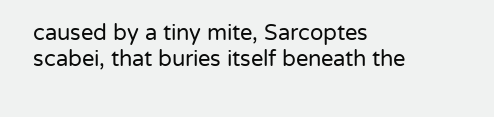caused by a tiny mite, Sarcoptes scabei, that buries itself beneath the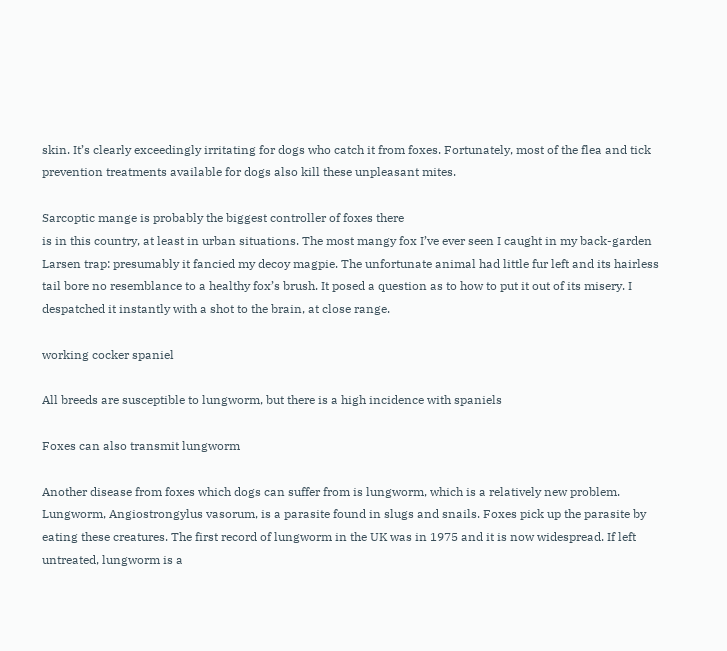skin. It’s clearly exceedingly irritating for dogs who catch it from foxes. Fortunately, most of the flea and tick prevention treatments available for dogs also kill these unpleasant mites.

Sarcoptic mange is probably the biggest controller of foxes there
is in this country, at least in urban situations. The most mangy fox I’ve ever seen I caught in my back-garden Larsen trap: presumably it fancied my decoy magpie. The unfortunate animal had little fur left and its hairless tail bore no resemblance to a healthy fox’s brush. It posed a question as to how to put it out of its misery. I despatched it instantly with a shot to the brain, at close range.

working cocker spaniel

All breeds are susceptible to lungworm, but there is a high incidence with spaniels

Foxes can also transmit lungworm

Another disease from foxes which dogs can suffer from is lungworm, which is a relatively new problem. Lungworm, Angiostrongylus vasorum, is a parasite found in slugs and snails. Foxes pick up the parasite by eating these creatures. The first record of lungworm in the UK was in 1975 and it is now widespread. If left untreated, lungworm is a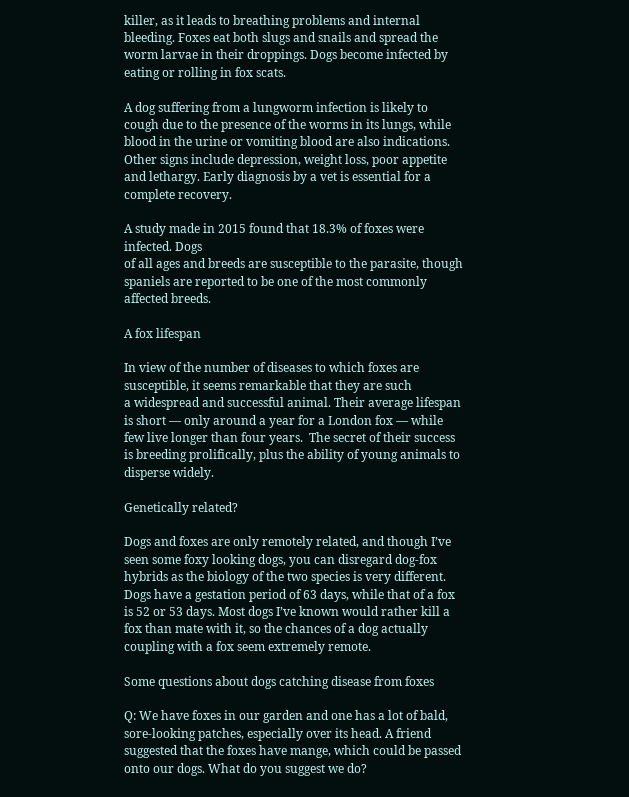killer, as it leads to breathing problems and internal bleeding. Foxes eat both slugs and snails and spread the worm larvae in their droppings. Dogs become infected by eating or rolling in fox scats.

A dog suffering from a lungworm infection is likely to cough due to the presence of the worms in its lungs, while blood in the urine or vomiting blood are also indications. Other signs include depression, weight loss, poor appetite and lethargy. Early diagnosis by a vet is essential for a complete recovery.

A study made in 2015 found that 18.3% of foxes were infected. Dogs
of all ages and breeds are susceptible to the parasite, though spaniels are reported to be one of the most commonly affected breeds.

A fox lifespan

In view of the number of diseases to which foxes are susceptible, it seems remarkable that they are such
a widespread and successful animal. Their average lifespan is short — only around a year for a London fox — while few live longer than four years.  The secret of their success is breeding prolifically, plus the ability of young animals to disperse widely.

Genetically related?

Dogs and foxes are only remotely related, and though I’ve seen some foxy looking dogs, you can disregard dog-fox hybrids as the biology of the two species is very different. Dogs have a gestation period of 63 days, while that of a fox is 52 or 53 days. Most dogs I’ve known would rather kill a fox than mate with it, so the chances of a dog actually coupling with a fox seem extremely remote.

Some questions about dogs catching disease from foxes

Q: We have foxes in our garden and one has a lot of bald, sore-looking patches, especially over its head. A friend suggested that the foxes have mange, which could be passed onto our dogs. What do you suggest we do?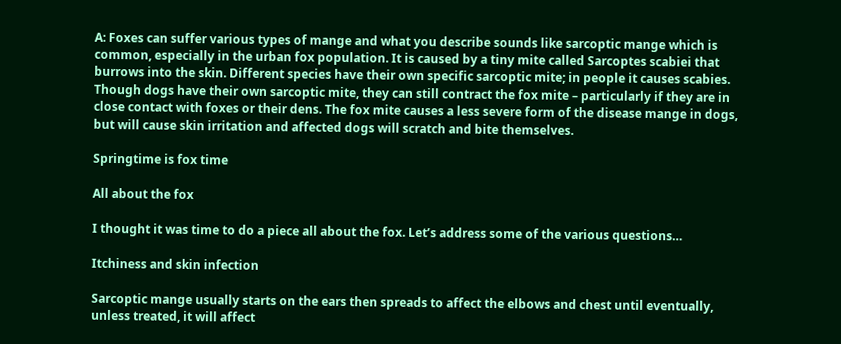A: Foxes can suffer various types of mange and what you describe sounds like sarcoptic mange which is common, especially in the urban fox population. It is caused by a tiny mite called Sarcoptes scabiei that burrows into the skin. Different species have their own specific sarcoptic mite; in people it causes scabies. Though dogs have their own sarcoptic mite, they can still contract the fox mite – particularly if they are in close contact with foxes or their dens. The fox mite causes a less severe form of the disease mange in dogs, but will cause skin irritation and affected dogs will scratch and bite themselves.

Springtime is fox time

All about the fox

I thought it was time to do a piece all about the fox. Let’s address some of the various questions…

Itchiness and skin infection

Sarcoptic mange usually starts on the ears then spreads to affect the elbows and chest until eventually, unless treated, it will affect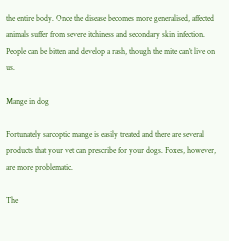the entire body. Once the disease becomes more generalised, affected animals suffer from severe itchiness and secondary skin infection. People can be bitten and develop a rash, though the mite can’t live on us.

Mange in dog

Fortunately sarcoptic mange is easily treated and there are several products that your vet can prescribe for your dogs. Foxes, however, are more problematic.

The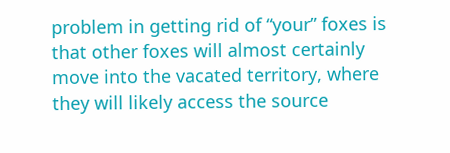problem in getting rid of “your” foxes is that other foxes will almost certainly move into the vacated territory, where they will likely access the source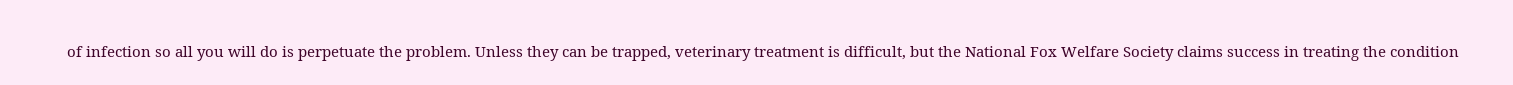of infection so all you will do is perpetuate the problem. Unless they can be trapped, veterinary treatment is difficult, but the National Fox Welfare Society claims success in treating the condition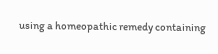using a homeopathic remedy containing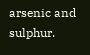arsenic and sulphur.